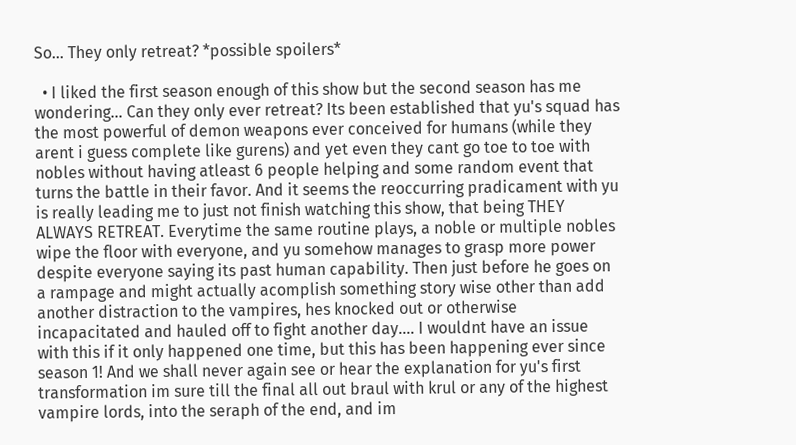So… They only retreat? *possible spoilers*

  • I liked the first season enough of this show but the second season has me wondering… Can they only ever retreat? Its been established that yu's squad has the most powerful of demon weapons ever conceived for humans (while they arent i guess complete like gurens) and yet even they cant go toe to toe with nobles without having atleast 6 people helping and some random event that turns the battle in their favor. And it seems the reoccurring pradicament with yu is really leading me to just not finish watching this show, that being THEY ALWAYS RETREAT. Everytime the same routine plays, a noble or multiple nobles wipe the floor with everyone, and yu somehow manages to grasp more power despite everyone saying its past human capability. Then just before he goes on a rampage and might actually acomplish something story wise other than add another distraction to the vampires, hes knocked out or otherwise incapacitated and hauled off to fight another day.... I wouldnt have an issue with this if it only happened one time, but this has been happening ever since season 1! And we shall never again see or hear the explanation for yu's first transformation im sure till the final all out braul with krul or any of the highest vampire lords, into the seraph of the end, and im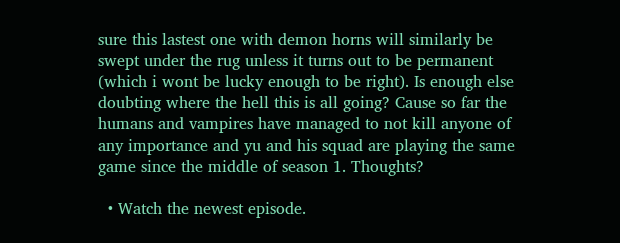sure this lastest one with demon horns will similarly be swept under the rug unless it turns out to be permanent (which i wont be lucky enough to be right). Is enough else doubting where the hell this is all going? Cause so far the humans and vampires have managed to not kill anyone of any importance and yu and his squad are playing the same game since the middle of season 1. Thoughts?

  • Watch the newest episode.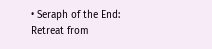• Seraph of the End: Retreat from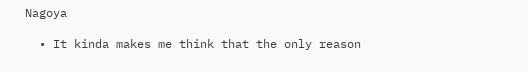Nagoya

  • It kinda makes me think that the only reason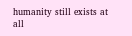humanity still exists at all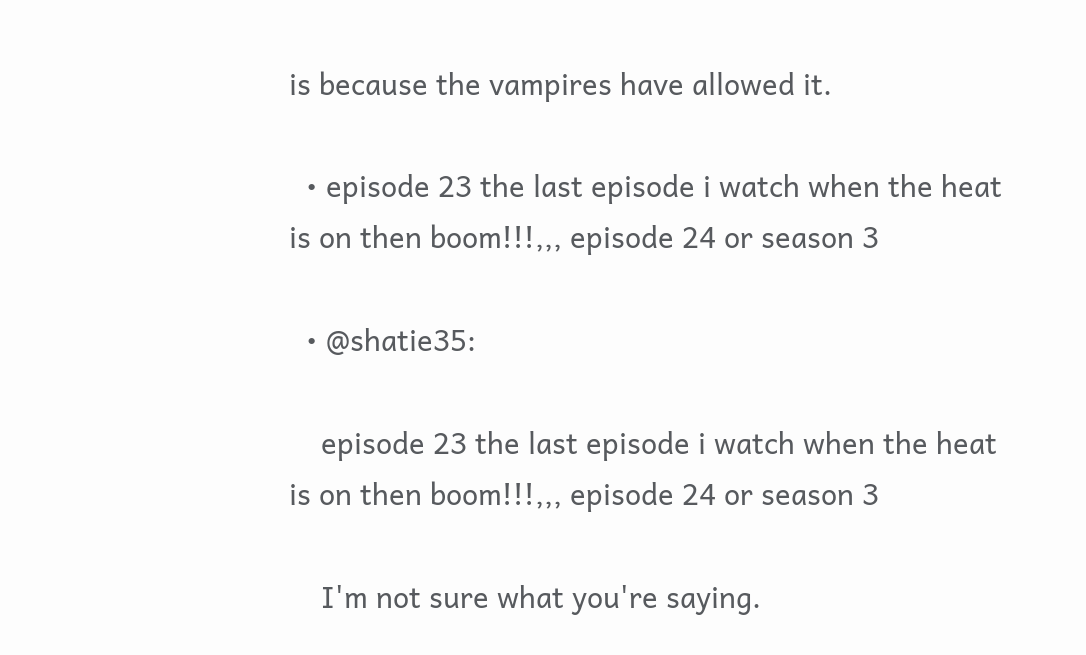is because the vampires have allowed it.

  • episode 23 the last episode i watch when the heat is on then boom!!!,,, episode 24 or season 3

  • @shatie35:

    episode 23 the last episode i watch when the heat is on then boom!!!,,, episode 24 or season 3

    I'm not sure what you're saying.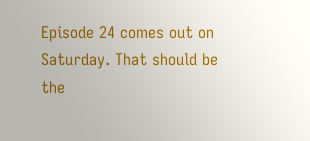Episode 24 comes out on Saturday. That should be the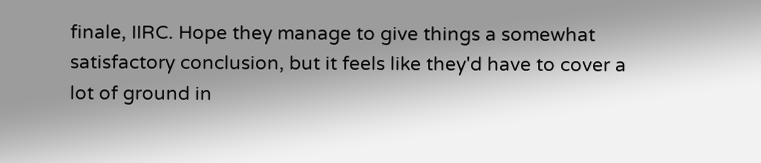finale, IIRC. Hope they manage to give things a somewhat satisfactory conclusion, but it feels like they'd have to cover a lot of ground in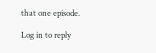that one episode.

Log in to reply